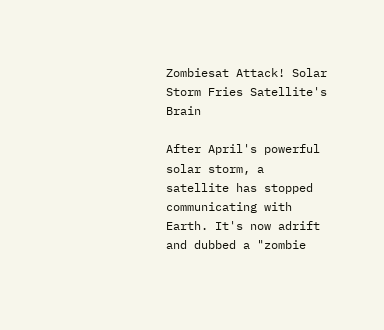Zombiesat Attack! Solar Storm Fries Satellite's Brain

After April's powerful solar storm, a satellite has stopped communicating with Earth. It's now adrift and dubbed a "zombie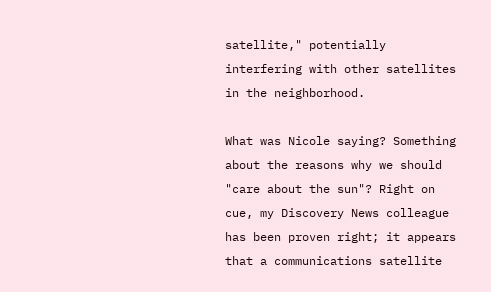satellite," potentially interfering with other satellites in the neighborhood.

What was Nicole saying? Something about the reasons why we should "care about the sun"? Right on cue, my Discovery News colleague has been proven right; it appears that a communications satellite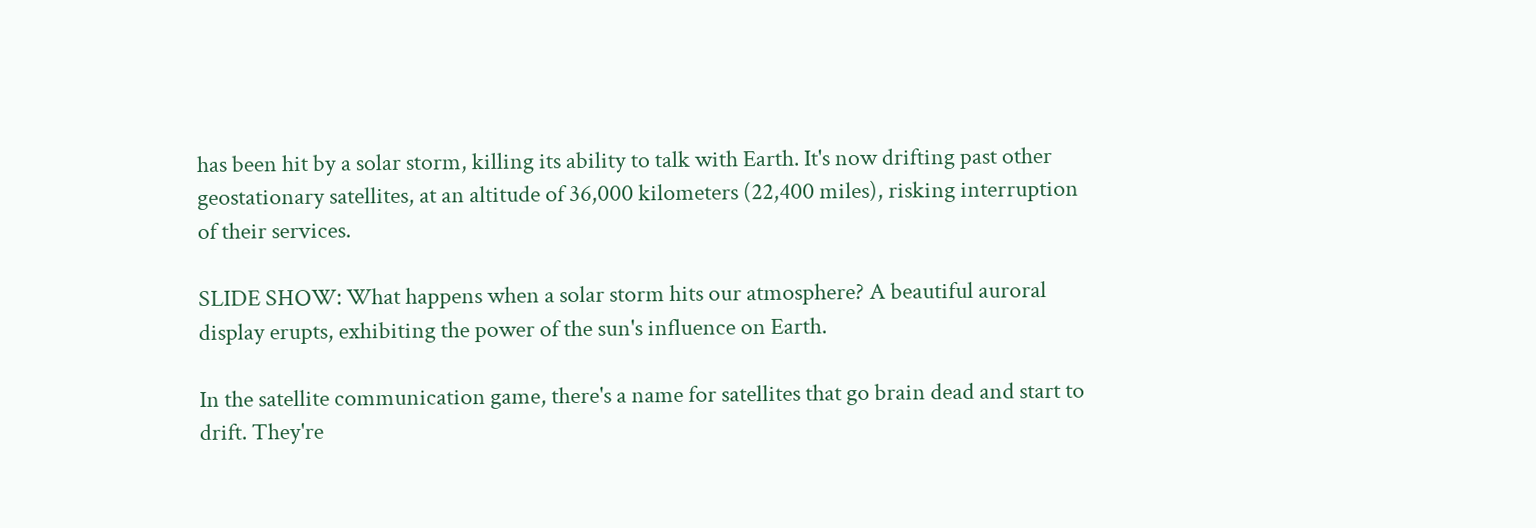has been hit by a solar storm, killing its ability to talk with Earth. It's now drifting past other geostationary satellites, at an altitude of 36,000 kilometers (22,400 miles), risking interruption of their services.

SLIDE SHOW: What happens when a solar storm hits our atmosphere? A beautiful auroral display erupts, exhibiting the power of the sun's influence on Earth.

In the satellite communication game, there's a name for satellites that go brain dead and start to drift. They're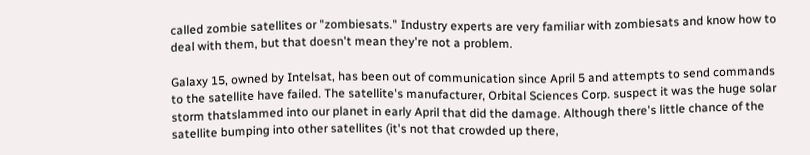called zombie satellites or "zombiesats." Industry experts are very familiar with zombiesats and know how to deal with them, but that doesn't mean they're not a problem.

Galaxy 15, owned by Intelsat, has been out of communication since April 5 and attempts to send commands to the satellite have failed. The satellite's manufacturer, Orbital Sciences Corp. suspect it was the huge solar storm thatslammed into our planet in early April that did the damage. Although there's little chance of the satellite bumping into other satellites (it's not that crowded up there,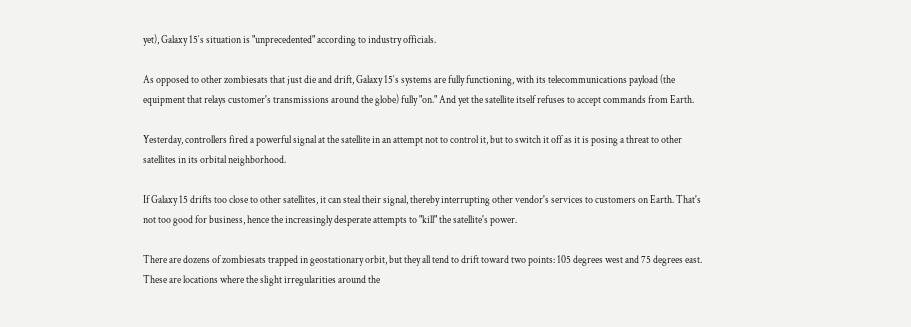yet), Galaxy 15′s situation is "unprecedented" according to industry officials.

As opposed to other zombiesats that just die and drift, Galaxy 15′s systems are fully functioning, with its telecommunications payload (the equipment that relays customer's transmissions around the globe) fully "on." And yet the satellite itself refuses to accept commands from Earth.

Yesterday, controllers fired a powerful signal at the satellite in an attempt not to control it, but to switch it off as it is posing a threat to other satellites in its orbital neighborhood.

If Galaxy 15 drifts too close to other satellites, it can steal their signal, thereby interrupting other vendor's services to customers on Earth. That's not too good for business, hence the increasingly desperate attempts to "kill" the satellite's power.

There are dozens of zombiesats trapped in geostationary orbit, but they all tend to drift toward two points: 105 degrees west and 75 degrees east. These are locations where the slight irregularities around the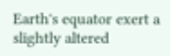Earth's equator exert a slightly altered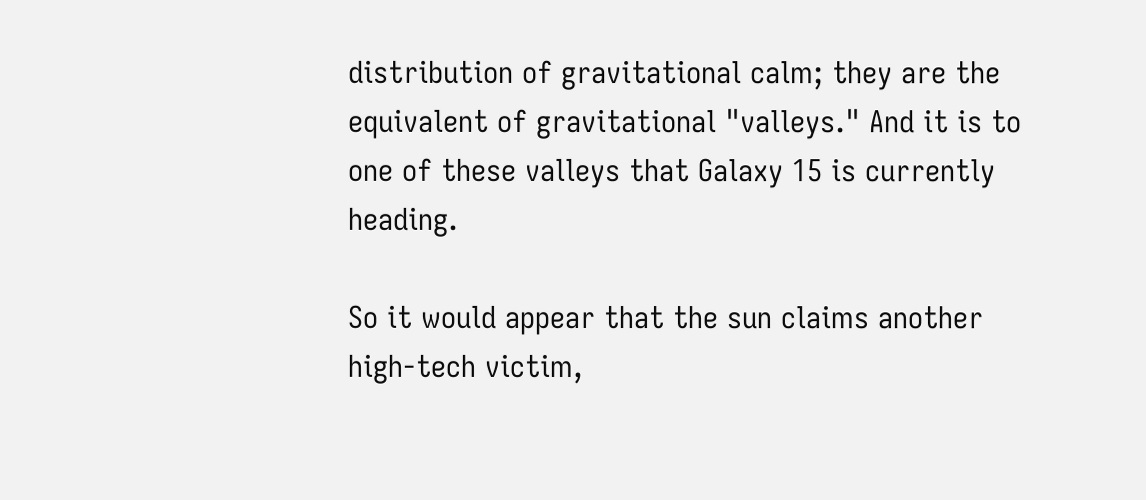distribution of gravitational calm; they are the equivalent of gravitational "valleys." And it is to one of these valleys that Galaxy 15 is currently heading.

So it would appear that the sun claims another high-tech victim,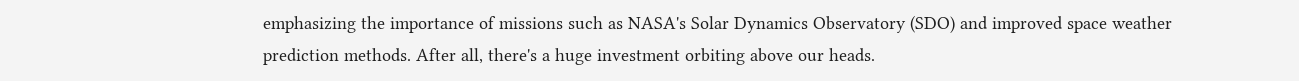emphasizing the importance of missions such as NASA's Solar Dynamics Observatory (SDO) and improved space weather prediction methods. After all, there's a huge investment orbiting above our heads.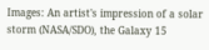Images: An artist's impression of a solar storm (NASA/SDO), the Galaxy 15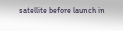satellite before launch in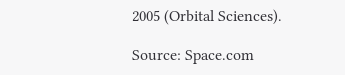2005 (Orbital Sciences).

Source: Space.com